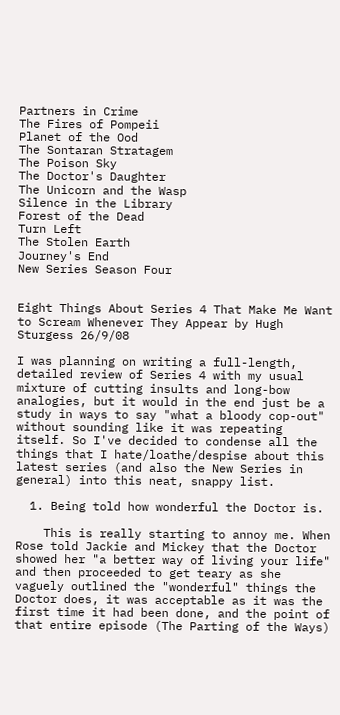Partners in Crime
The Fires of Pompeii
Planet of the Ood
The Sontaran Stratagem
The Poison Sky
The Doctor's Daughter
The Unicorn and the Wasp
Silence in the Library
Forest of the Dead
Turn Left
The Stolen Earth
Journey's End
New Series Season Four


Eight Things About Series 4 That Make Me Want to Scream Whenever They Appear by Hugh Sturgess 26/9/08

I was planning on writing a full-length, detailed review of Series 4 with my usual mixture of cutting insults and long-bow analogies, but it would in the end just be a study in ways to say "what a bloody cop-out" without sounding like it was repeating itself. So I've decided to condense all the things that I hate/loathe/despise about this latest series (and also the New Series in general) into this neat, snappy list.

  1. Being told how wonderful the Doctor is.

    This is really starting to annoy me. When Rose told Jackie and Mickey that the Doctor showed her "a better way of living your life" and then proceeded to get teary as she vaguely outlined the "wonderful" things the Doctor does, it was acceptable as it was the first time it had been done, and the point of that entire episode (The Parting of the Ways)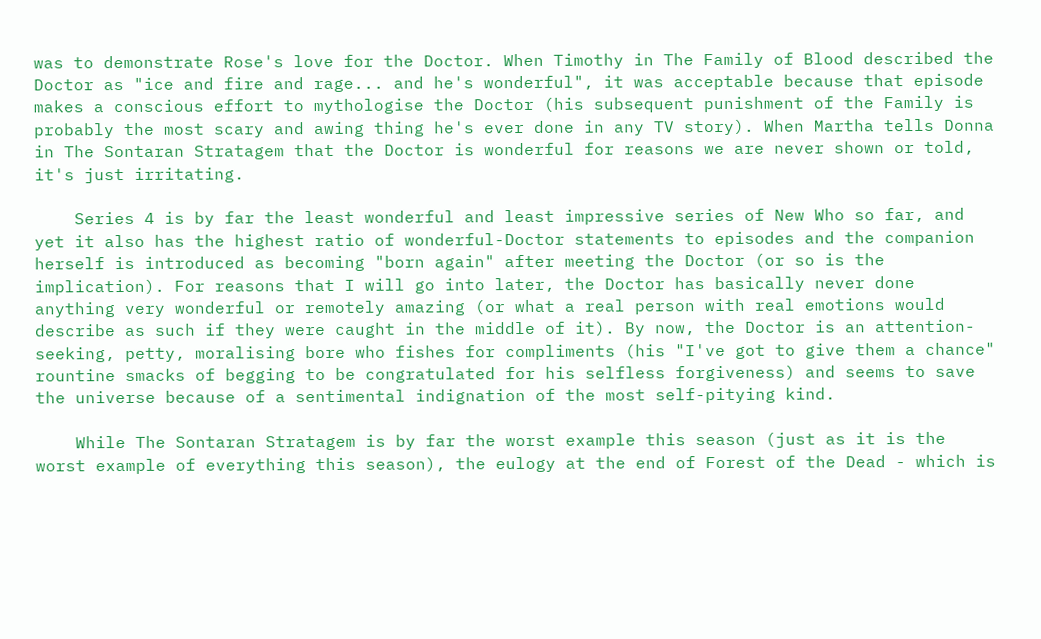was to demonstrate Rose's love for the Doctor. When Timothy in The Family of Blood described the Doctor as "ice and fire and rage... and he's wonderful", it was acceptable because that episode makes a conscious effort to mythologise the Doctor (his subsequent punishment of the Family is probably the most scary and awing thing he's ever done in any TV story). When Martha tells Donna in The Sontaran Stratagem that the Doctor is wonderful for reasons we are never shown or told, it's just irritating.

    Series 4 is by far the least wonderful and least impressive series of New Who so far, and yet it also has the highest ratio of wonderful-Doctor statements to episodes and the companion herself is introduced as becoming "born again" after meeting the Doctor (or so is the implication). For reasons that I will go into later, the Doctor has basically never done anything very wonderful or remotely amazing (or what a real person with real emotions would describe as such if they were caught in the middle of it). By now, the Doctor is an attention-seeking, petty, moralising bore who fishes for compliments (his "I've got to give them a chance" rountine smacks of begging to be congratulated for his selfless forgiveness) and seems to save the universe because of a sentimental indignation of the most self-pitying kind.

    While The Sontaran Stratagem is by far the worst example this season (just as it is the worst example of everything this season), the eulogy at the end of Forest of the Dead - which is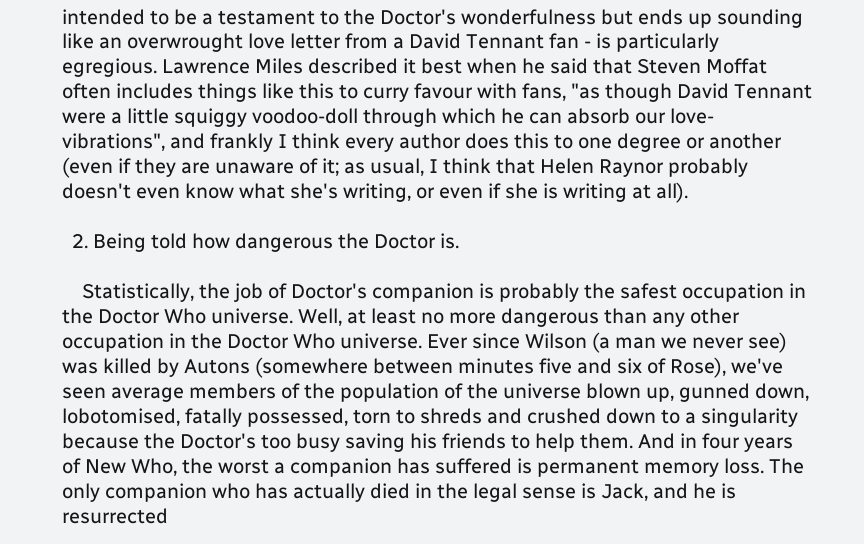intended to be a testament to the Doctor's wonderfulness but ends up sounding like an overwrought love letter from a David Tennant fan - is particularly egregious. Lawrence Miles described it best when he said that Steven Moffat often includes things like this to curry favour with fans, "as though David Tennant were a little squiggy voodoo-doll through which he can absorb our love-vibrations", and frankly I think every author does this to one degree or another (even if they are unaware of it; as usual, I think that Helen Raynor probably doesn't even know what she's writing, or even if she is writing at all).

  2. Being told how dangerous the Doctor is.

    Statistically, the job of Doctor's companion is probably the safest occupation in the Doctor Who universe. Well, at least no more dangerous than any other occupation in the Doctor Who universe. Ever since Wilson (a man we never see) was killed by Autons (somewhere between minutes five and six of Rose), we've seen average members of the population of the universe blown up, gunned down, lobotomised, fatally possessed, torn to shreds and crushed down to a singularity because the Doctor's too busy saving his friends to help them. And in four years of New Who, the worst a companion has suffered is permanent memory loss. The only companion who has actually died in the legal sense is Jack, and he is resurrected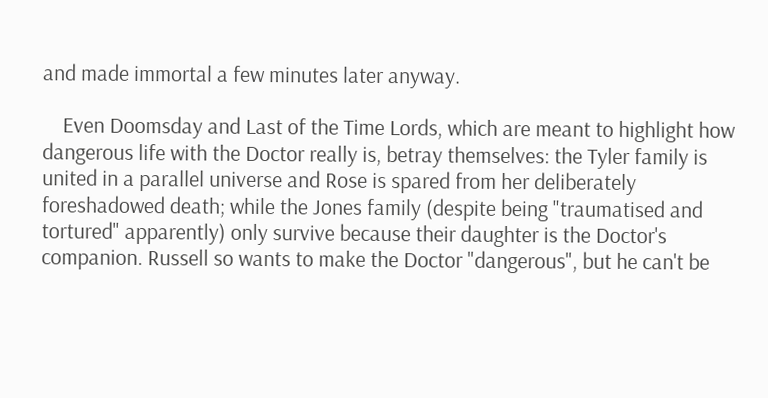and made immortal a few minutes later anyway.

    Even Doomsday and Last of the Time Lords, which are meant to highlight how dangerous life with the Doctor really is, betray themselves: the Tyler family is united in a parallel universe and Rose is spared from her deliberately foreshadowed death; while the Jones family (despite being "traumatised and tortured" apparently) only survive because their daughter is the Doctor's companion. Russell so wants to make the Doctor "dangerous", but he can't be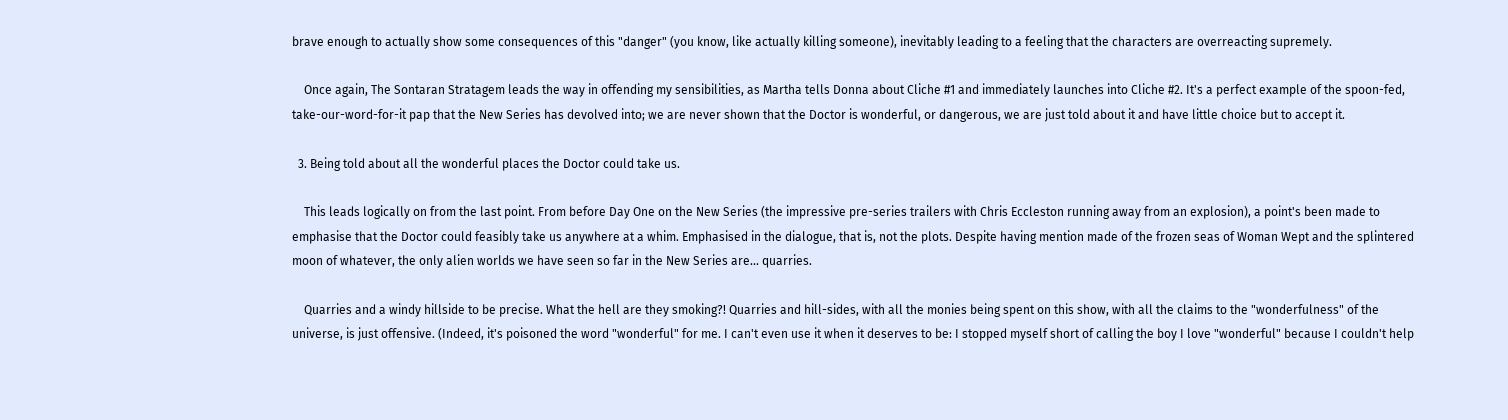brave enough to actually show some consequences of this "danger" (you know, like actually killing someone), inevitably leading to a feeling that the characters are overreacting supremely.

    Once again, The Sontaran Stratagem leads the way in offending my sensibilities, as Martha tells Donna about Cliche #1 and immediately launches into Cliche #2. It's a perfect example of the spoon-fed, take-our-word-for-it pap that the New Series has devolved into; we are never shown that the Doctor is wonderful, or dangerous, we are just told about it and have little choice but to accept it.

  3. Being told about all the wonderful places the Doctor could take us.

    This leads logically on from the last point. From before Day One on the New Series (the impressive pre-series trailers with Chris Eccleston running away from an explosion), a point's been made to emphasise that the Doctor could feasibly take us anywhere at a whim. Emphasised in the dialogue, that is, not the plots. Despite having mention made of the frozen seas of Woman Wept and the splintered moon of whatever, the only alien worlds we have seen so far in the New Series are... quarries.

    Quarries and a windy hillside to be precise. What the hell are they smoking?! Quarries and hill-sides, with all the monies being spent on this show, with all the claims to the "wonderfulness" of the universe, is just offensive. (Indeed, it's poisoned the word "wonderful" for me. I can't even use it when it deserves to be: I stopped myself short of calling the boy I love "wonderful" because I couldn't help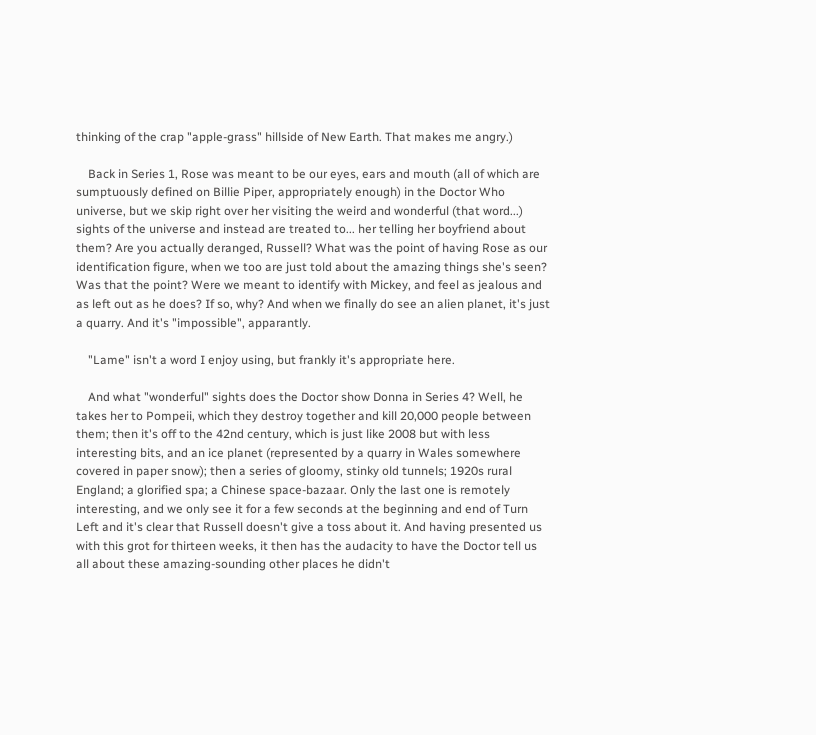thinking of the crap "apple-grass" hillside of New Earth. That makes me angry.)

    Back in Series 1, Rose was meant to be our eyes, ears and mouth (all of which are sumptuously defined on Billie Piper, appropriately enough) in the Doctor Who universe, but we skip right over her visiting the weird and wonderful (that word...) sights of the universe and instead are treated to... her telling her boyfriend about them? Are you actually deranged, Russell? What was the point of having Rose as our identification figure, when we too are just told about the amazing things she's seen? Was that the point? Were we meant to identify with Mickey, and feel as jealous and as left out as he does? If so, why? And when we finally do see an alien planet, it's just a quarry. And it's "impossible", apparantly.

    "Lame" isn't a word I enjoy using, but frankly it's appropriate here.

    And what "wonderful" sights does the Doctor show Donna in Series 4? Well, he takes her to Pompeii, which they destroy together and kill 20,000 people between them; then it's off to the 42nd century, which is just like 2008 but with less interesting bits, and an ice planet (represented by a quarry in Wales somewhere covered in paper snow); then a series of gloomy, stinky old tunnels; 1920s rural England; a glorified spa; a Chinese space-bazaar. Only the last one is remotely interesting, and we only see it for a few seconds at the beginning and end of Turn Left and it's clear that Russell doesn't give a toss about it. And having presented us with this grot for thirteen weeks, it then has the audacity to have the Doctor tell us all about these amazing-sounding other places he didn't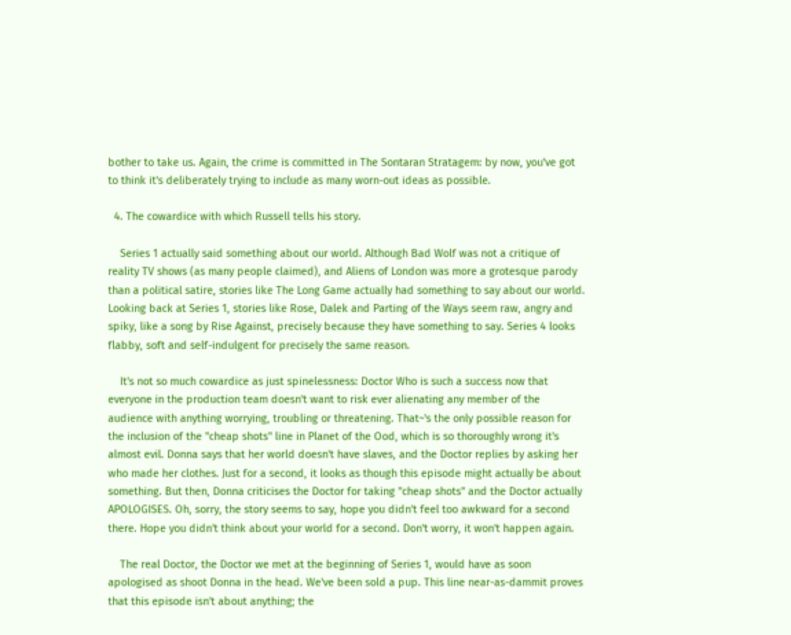bother to take us. Again, the crime is committed in The Sontaran Stratagem: by now, you've got to think it's deliberately trying to include as many worn-out ideas as possible.

  4. The cowardice with which Russell tells his story.

    Series 1 actually said something about our world. Although Bad Wolf was not a critique of reality TV shows (as many people claimed), and Aliens of London was more a grotesque parody than a political satire, stories like The Long Game actually had something to say about our world. Looking back at Series 1, stories like Rose, Dalek and Parting of the Ways seem raw, angry and spiky, like a song by Rise Against, precisely because they have something to say. Series 4 looks flabby, soft and self-indulgent for precisely the same reason.

    It's not so much cowardice as just spinelessness: Doctor Who is such a success now that everyone in the production team doesn't want to risk ever alienating any member of the audience with anything worrying, troubling or threatening. That~'s the only possible reason for the inclusion of the "cheap shots" line in Planet of the Ood, which is so thoroughly wrong it's almost evil. Donna says that her world doesn't have slaves, and the Doctor replies by asking her who made her clothes. Just for a second, it looks as though this episode might actually be about something. But then, Donna criticises the Doctor for taking "cheap shots" and the Doctor actually APOLOGISES. Oh, sorry, the story seems to say, hope you didn't feel too awkward for a second there. Hope you didn't think about your world for a second. Don't worry, it won't happen again.

    The real Doctor, the Doctor we met at the beginning of Series 1, would have as soon apologised as shoot Donna in the head. We've been sold a pup. This line near-as-dammit proves that this episode isn't about anything; the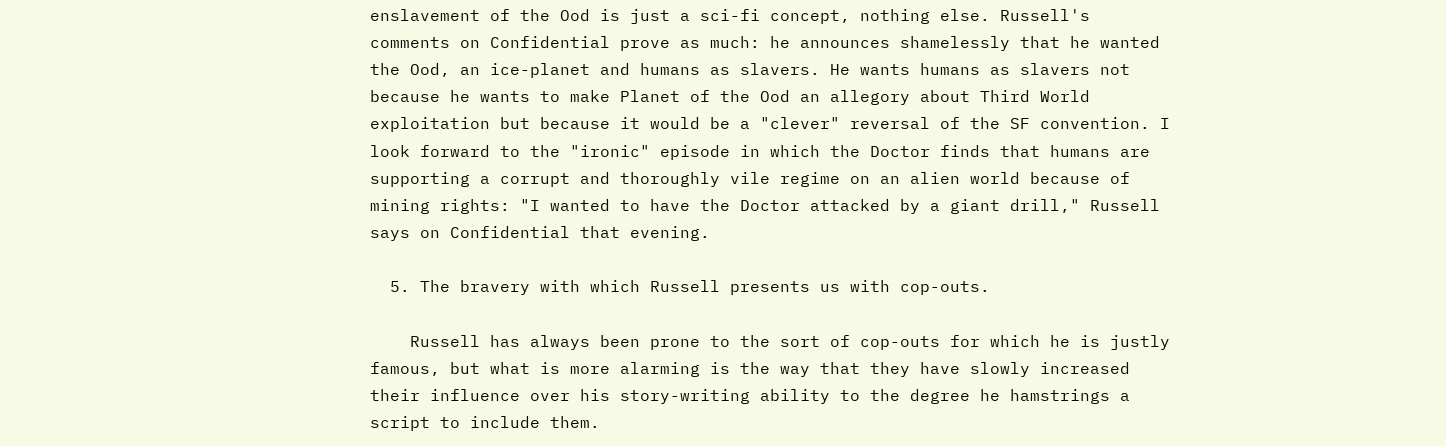enslavement of the Ood is just a sci-fi concept, nothing else. Russell's comments on Confidential prove as much: he announces shamelessly that he wanted the Ood, an ice-planet and humans as slavers. He wants humans as slavers not because he wants to make Planet of the Ood an allegory about Third World exploitation but because it would be a "clever" reversal of the SF convention. I look forward to the "ironic" episode in which the Doctor finds that humans are supporting a corrupt and thoroughly vile regime on an alien world because of mining rights: "I wanted to have the Doctor attacked by a giant drill," Russell says on Confidential that evening.

  5. The bravery with which Russell presents us with cop-outs.

    Russell has always been prone to the sort of cop-outs for which he is justly famous, but what is more alarming is the way that they have slowly increased their influence over his story-writing ability to the degree he hamstrings a script to include them.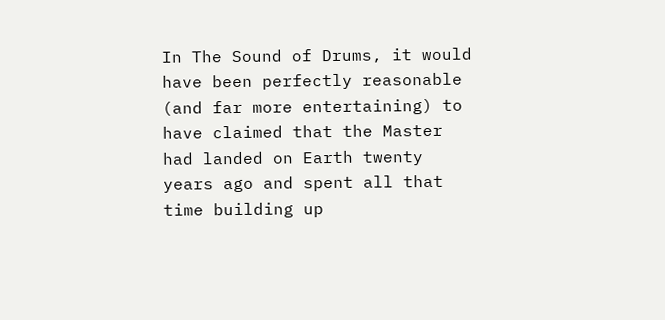In The Sound of Drums, it would have been perfectly reasonable (and far more entertaining) to have claimed that the Master had landed on Earth twenty years ago and spent all that time building up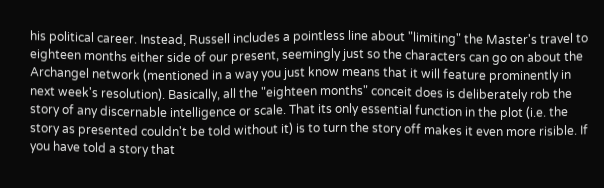his political career. Instead, Russell includes a pointless line about "limiting" the Master's travel to eighteen months either side of our present, seemingly just so the characters can go on about the Archangel network (mentioned in a way you just know means that it will feature prominently in next week's resolution). Basically, all the "eighteen months" conceit does is deliberately rob the story of any discernable intelligence or scale. That its only essential function in the plot (i.e. the story as presented couldn't be told without it) is to turn the story off makes it even more risible. If you have told a story that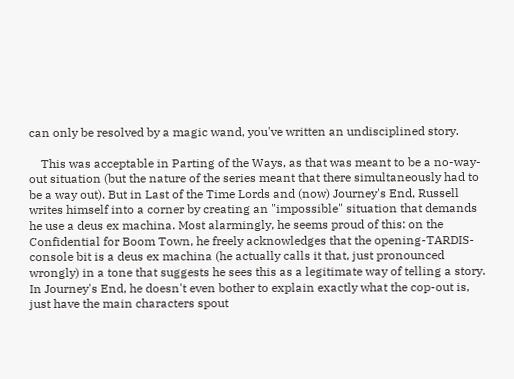can only be resolved by a magic wand, you've written an undisciplined story.

    This was acceptable in Parting of the Ways, as that was meant to be a no-way-out situation (but the nature of the series meant that there simultaneously had to be a way out). But in Last of the Time Lords and (now) Journey's End, Russell writes himself into a corner by creating an "impossible" situation that demands he use a deus ex machina. Most alarmingly, he seems proud of this: on the Confidential for Boom Town, he freely acknowledges that the opening-TARDIS-console bit is a deus ex machina (he actually calls it that, just pronounced wrongly) in a tone that suggests he sees this as a legitimate way of telling a story. In Journey's End, he doesn't even bother to explain exactly what the cop-out is, just have the main characters spout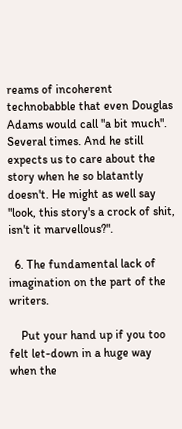reams of incoherent technobabble that even Douglas Adams would call "a bit much". Several times. And he still expects us to care about the story when he so blatantly doesn't. He might as well say "look, this story's a crock of shit, isn't it marvellous?".

  6. The fundamental lack of imagination on the part of the writers.

    Put your hand up if you too felt let-down in a huge way when the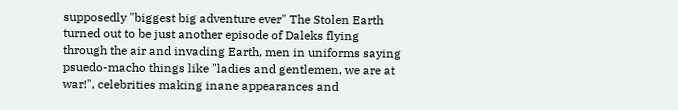supposedly "biggest big adventure ever" The Stolen Earth turned out to be just another episode of Daleks flying through the air and invading Earth, men in uniforms saying psuedo-macho things like "ladies and gentlemen, we are at war!", celebrities making inane appearances and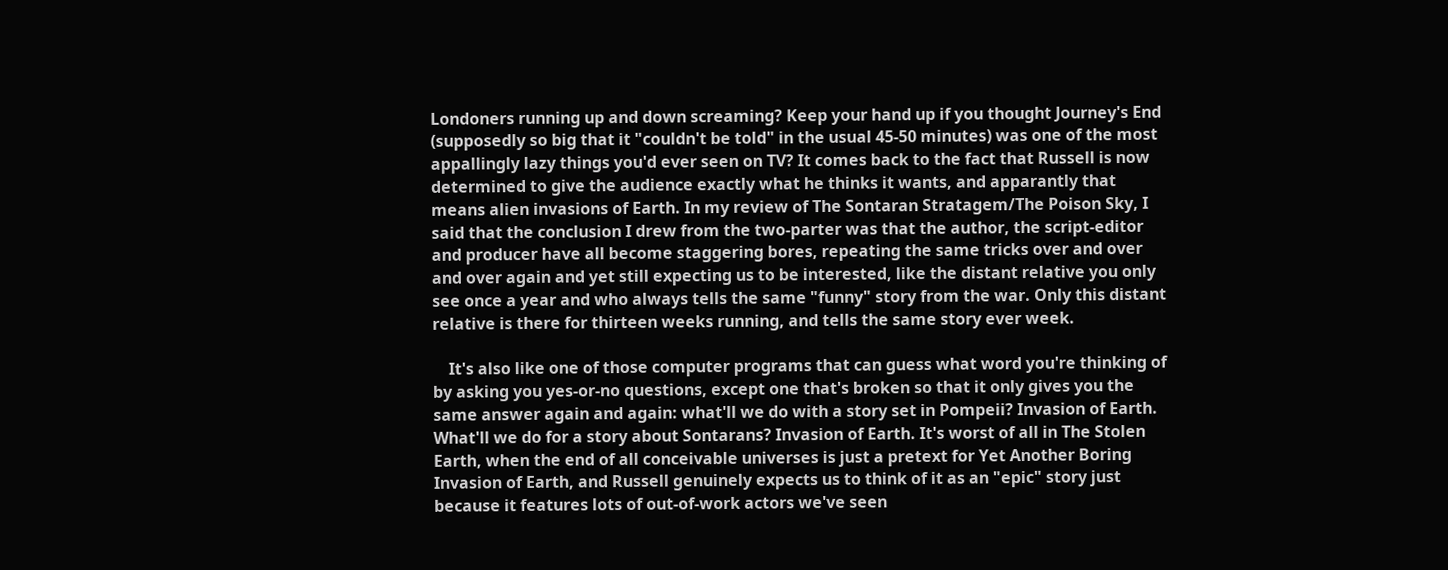Londoners running up and down screaming? Keep your hand up if you thought Journey's End (supposedly so big that it "couldn't be told" in the usual 45-50 minutes) was one of the most appallingly lazy things you'd ever seen on TV? It comes back to the fact that Russell is now determined to give the audience exactly what he thinks it wants, and apparantly that means alien invasions of Earth. In my review of The Sontaran Stratagem/The Poison Sky, I said that the conclusion I drew from the two-parter was that the author, the script-editor and producer have all become staggering bores, repeating the same tricks over and over and over again and yet still expecting us to be interested, like the distant relative you only see once a year and who always tells the same "funny" story from the war. Only this distant relative is there for thirteen weeks running, and tells the same story ever week.

    It's also like one of those computer programs that can guess what word you're thinking of by asking you yes-or-no questions, except one that's broken so that it only gives you the same answer again and again: what'll we do with a story set in Pompeii? Invasion of Earth. What'll we do for a story about Sontarans? Invasion of Earth. It's worst of all in The Stolen Earth, when the end of all conceivable universes is just a pretext for Yet Another Boring Invasion of Earth, and Russell genuinely expects us to think of it as an "epic" story just because it features lots of out-of-work actors we've seen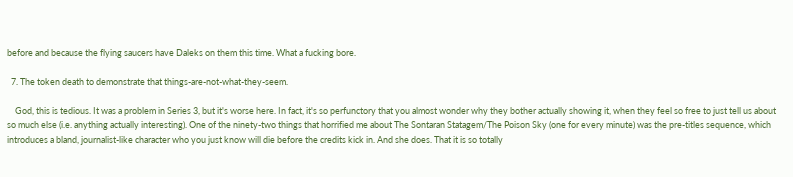before and because the flying saucers have Daleks on them this time. What a fucking bore.

  7. The token death to demonstrate that things-are-not-what-they-seem.

    God, this is tedious. It was a problem in Series 3, but it's worse here. In fact, it's so perfunctory that you almost wonder why they bother actually showing it, when they feel so free to just tell us about so much else (i.e. anything actually interesting). One of the ninety-two things that horrified me about The Sontaran Statagem/The Poison Sky (one for every minute) was the pre-titles sequence, which introduces a bland, journalist-like character who you just know will die before the credits kick in. And she does. That it is so totally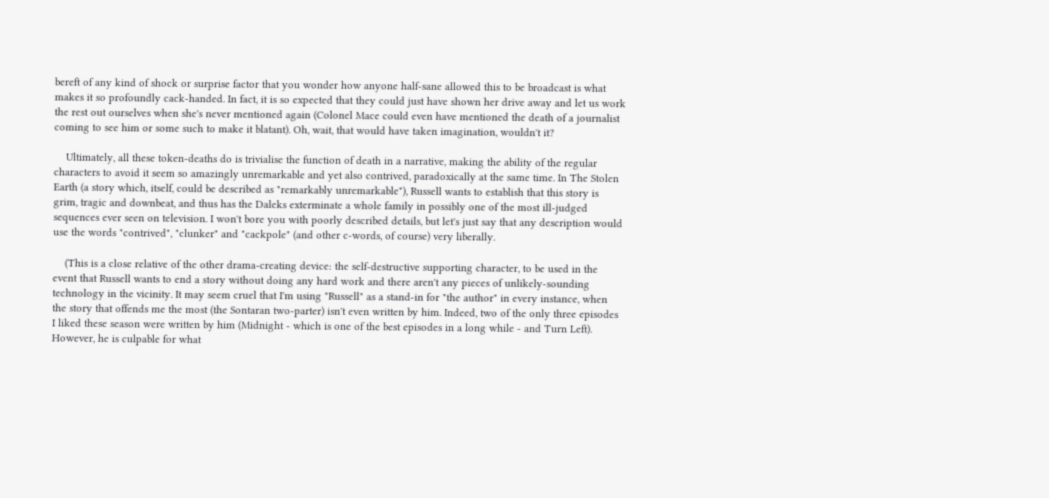bereft of any kind of shock or surprise factor that you wonder how anyone half-sane allowed this to be broadcast is what makes it so profoundly cack-handed. In fact, it is so expected that they could just have shown her drive away and let us work the rest out ourselves when she's never mentioned again (Colonel Mace could even have mentioned the death of a journalist coming to see him or some such to make it blatant). Oh, wait, that would have taken imagination, wouldn't it?

    Ultimately, all these token-deaths do is trivialise the function of death in a narrative, making the ability of the regular characters to avoid it seem so amazingly unremarkable and yet also contrived, paradoxically at the same time. In The Stolen Earth (a story which, itself, could be described as "remarkably unremarkable"), Russell wants to establish that this story is grim, tragic and downbeat, and thus has the Daleks exterminate a whole family in possibly one of the most ill-judged sequences ever seen on television. I won't bore you with poorly described details, but let's just say that any description would use the words "contrived", "clunker" and "cackpole" (and other c-words, of course) very liberally.

    (This is a close relative of the other drama-creating device: the self-destructive supporting character, to be used in the event that Russell wants to end a story without doing any hard work and there aren't any pieces of unlikely-sounding technology in the vicinity. It may seem cruel that I'm using "Russell" as a stand-in for "the author" in every instance, when the story that offends me the most (the Sontaran two-parter) isn't even written by him. Indeed, two of the only three episodes I liked these season were written by him (Midnight - which is one of the best episodes in a long while - and Turn Left). However, he is culpable for what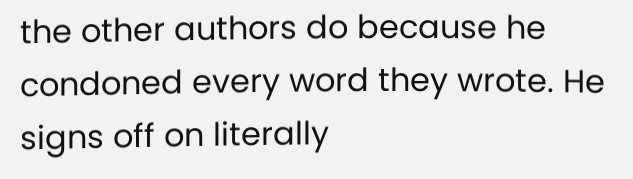the other authors do because he condoned every word they wrote. He signs off on literally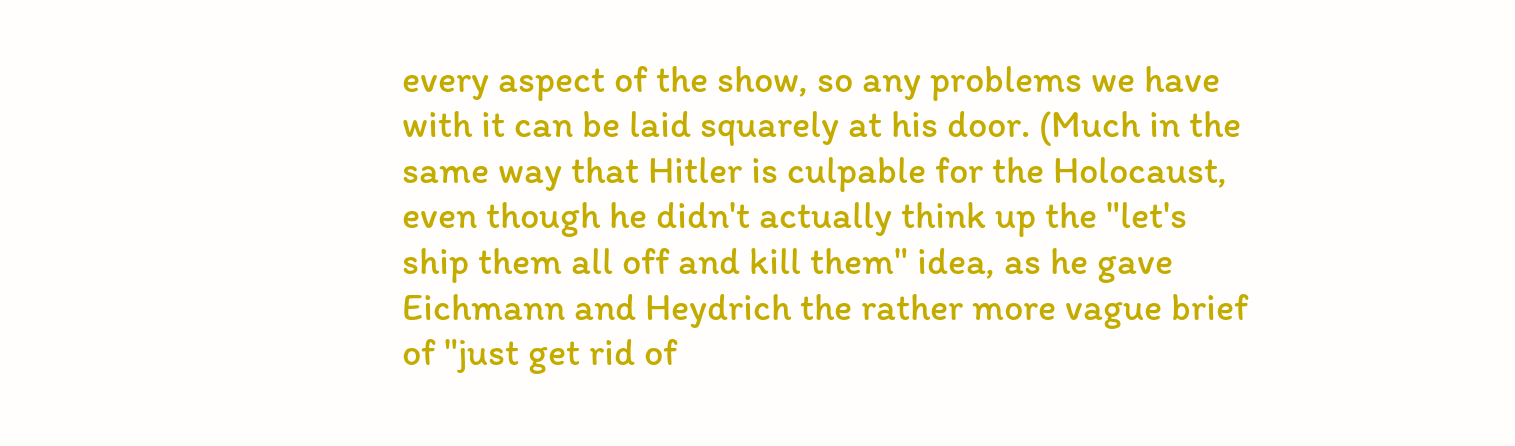every aspect of the show, so any problems we have with it can be laid squarely at his door. (Much in the same way that Hitler is culpable for the Holocaust, even though he didn't actually think up the "let's ship them all off and kill them" idea, as he gave Eichmann and Heydrich the rather more vague brief of "just get rid of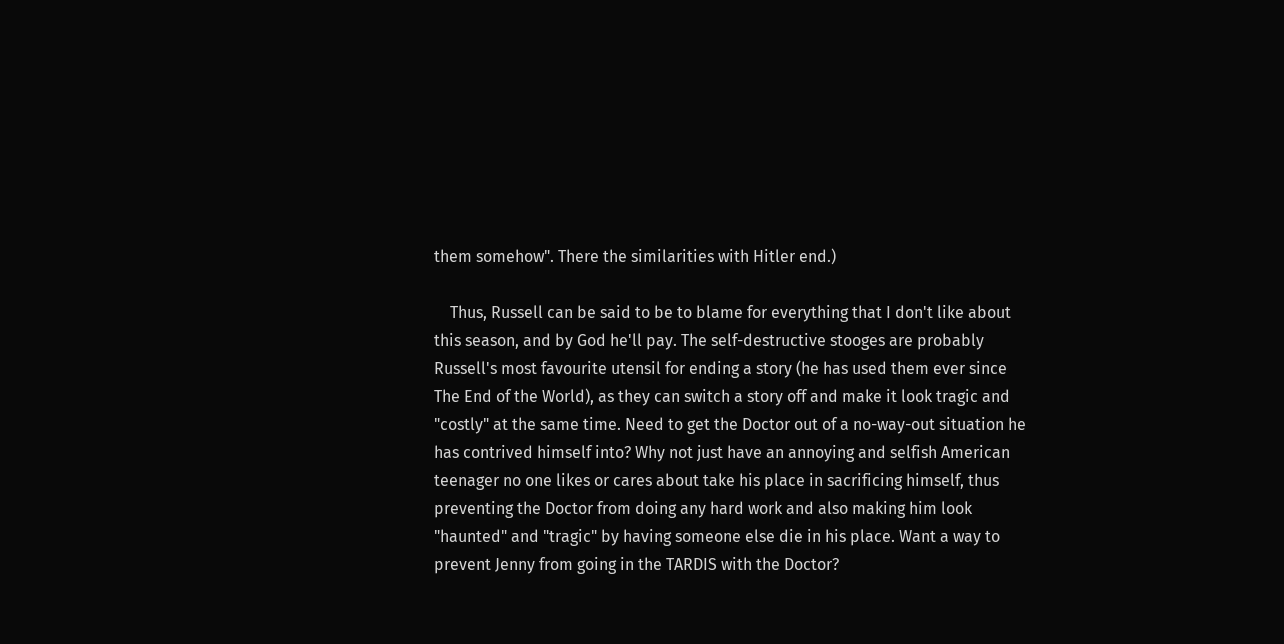them somehow". There the similarities with Hitler end.)

    Thus, Russell can be said to be to blame for everything that I don't like about this season, and by God he'll pay. The self-destructive stooges are probably Russell's most favourite utensil for ending a story (he has used them ever since The End of the World), as they can switch a story off and make it look tragic and "costly" at the same time. Need to get the Doctor out of a no-way-out situation he has contrived himself into? Why not just have an annoying and selfish American teenager no one likes or cares about take his place in sacrificing himself, thus preventing the Doctor from doing any hard work and also making him look "haunted" and "tragic" by having someone else die in his place. Want a way to prevent Jenny from going in the TARDIS with the Doctor?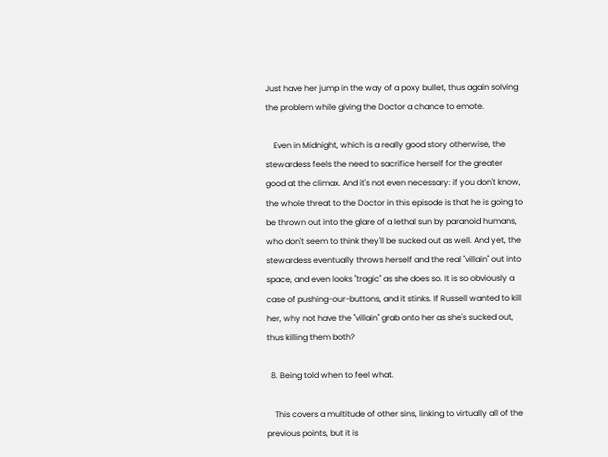Just have her jump in the way of a poxy bullet, thus again solving the problem while giving the Doctor a chance to emote.

    Even in Midnight, which is a really good story otherwise, the stewardess feels the need to sacrifice herself for the greater good at the climax. And it's not even necessary: if you don't know, the whole threat to the Doctor in this episode is that he is going to be thrown out into the glare of a lethal sun by paranoid humans, who don't seem to think they'll be sucked out as well. And yet, the stewardess eventually throws herself and the real "villain" out into space, and even looks "tragic" as she does so. It is so obviously a case of pushing-our-buttons, and it stinks. If Russell wanted to kill her, why not have the "villain" grab onto her as she's sucked out, thus killing them both?

  8. Being told when to feel what.

    This covers a multitude of other sins, linking to virtually all of the previous points, but it is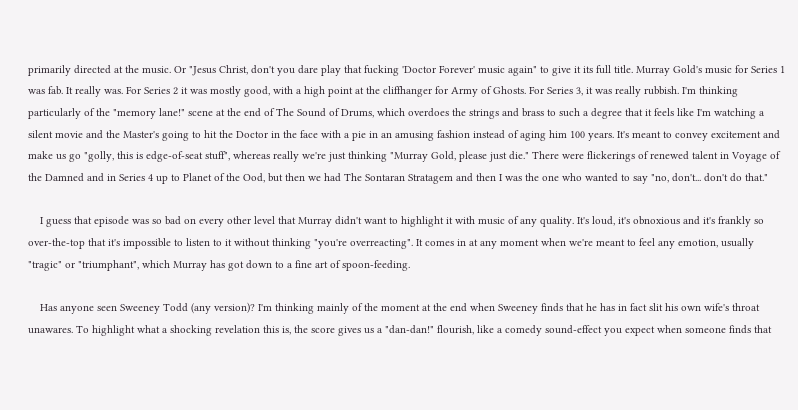primarily directed at the music. Or "Jesus Christ, don't you dare play that fucking 'Doctor Forever' music again" to give it its full title. Murray Gold's music for Series 1 was fab. It really was. For Series 2 it was mostly good, with a high point at the cliffhanger for Army of Ghosts. For Series 3, it was really rubbish. I'm thinking particularly of the "memory lane!" scene at the end of The Sound of Drums, which overdoes the strings and brass to such a degree that it feels like I'm watching a silent movie and the Master's going to hit the Doctor in the face with a pie in an amusing fashion instead of aging him 100 years. It's meant to convey excitement and make us go "golly, this is edge-of-seat stuff", whereas really we're just thinking "Murray Gold, please just die." There were flickerings of renewed talent in Voyage of the Damned and in Series 4 up to Planet of the Ood, but then we had The Sontaran Stratagem and then I was the one who wanted to say "no, don't... don't do that."

    I guess that episode was so bad on every other level that Murray didn't want to highlight it with music of any quality. It's loud, it's obnoxious and it's frankly so over-the-top that it's impossible to listen to it without thinking "you're overreacting". It comes in at any moment when we're meant to feel any emotion, usually "tragic" or "triumphant", which Murray has got down to a fine art of spoon-feeding.

    Has anyone seen Sweeney Todd (any version)? I'm thinking mainly of the moment at the end when Sweeney finds that he has in fact slit his own wife's throat unawares. To highlight what a shocking revelation this is, the score gives us a "dan-dan!" flourish, like a comedy sound-effect you expect when someone finds that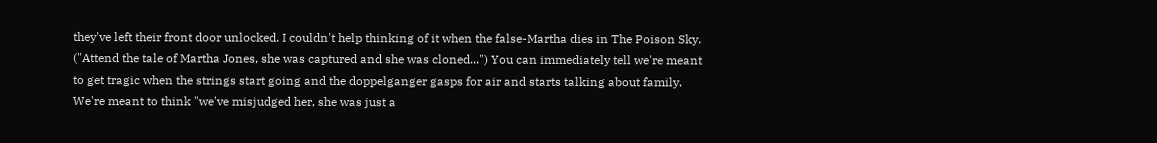they've left their front door unlocked. I couldn't help thinking of it when the false-Martha dies in The Poison Sky. ("Attend the tale of Martha Jones, she was captured and she was cloned...") You can immediately tell we're meant to get tragic when the strings start going and the doppelganger gasps for air and starts talking about family. We're meant to think "we've misjudged her, she was just a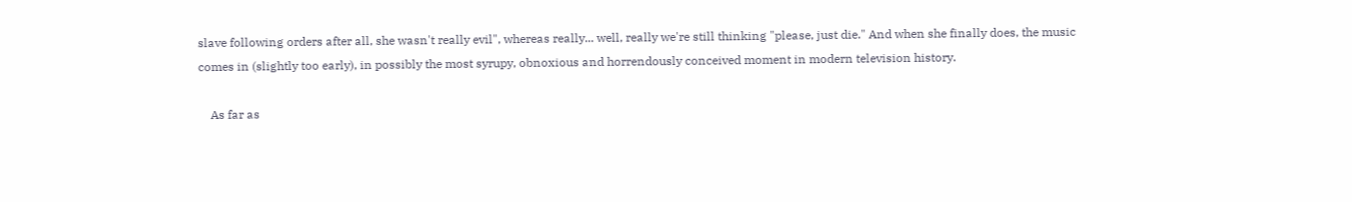slave following orders after all, she wasn't really evil", whereas really... well, really we're still thinking "please, just die." And when she finally does, the music comes in (slightly too early), in possibly the most syrupy, obnoxious and horrendously conceived moment in modern television history.

    As far as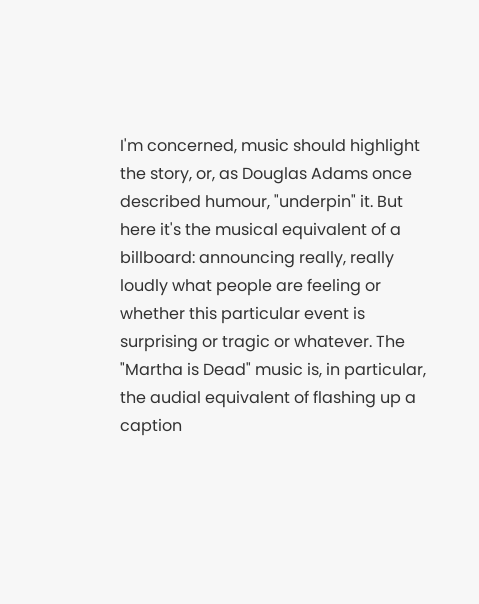I'm concerned, music should highlight the story, or, as Douglas Adams once described humour, "underpin" it. But here it's the musical equivalent of a billboard: announcing really, really loudly what people are feeling or whether this particular event is surprising or tragic or whatever. The "Martha is Dead" music is, in particular, the audial equivalent of flashing up a caption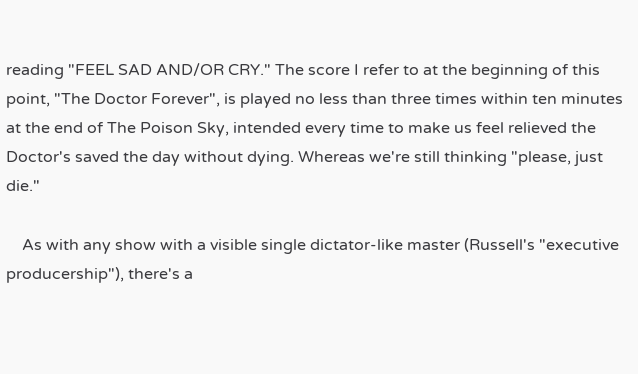reading "FEEL SAD AND/OR CRY." The score I refer to at the beginning of this point, "The Doctor Forever", is played no less than three times within ten minutes at the end of The Poison Sky, intended every time to make us feel relieved the Doctor's saved the day without dying. Whereas we're still thinking "please, just die."

    As with any show with a visible single dictator-like master (Russell's "executive producership"), there's a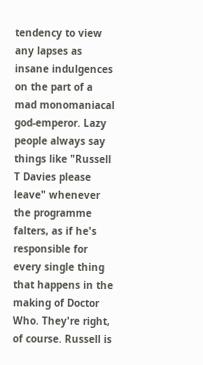tendency to view any lapses as insane indulgences on the part of a mad monomaniacal god-emperor. Lazy people always say things like "Russell T Davies please leave" whenever the programme falters, as if he's responsible for every single thing that happens in the making of Doctor Who. They're right, of course. Russell is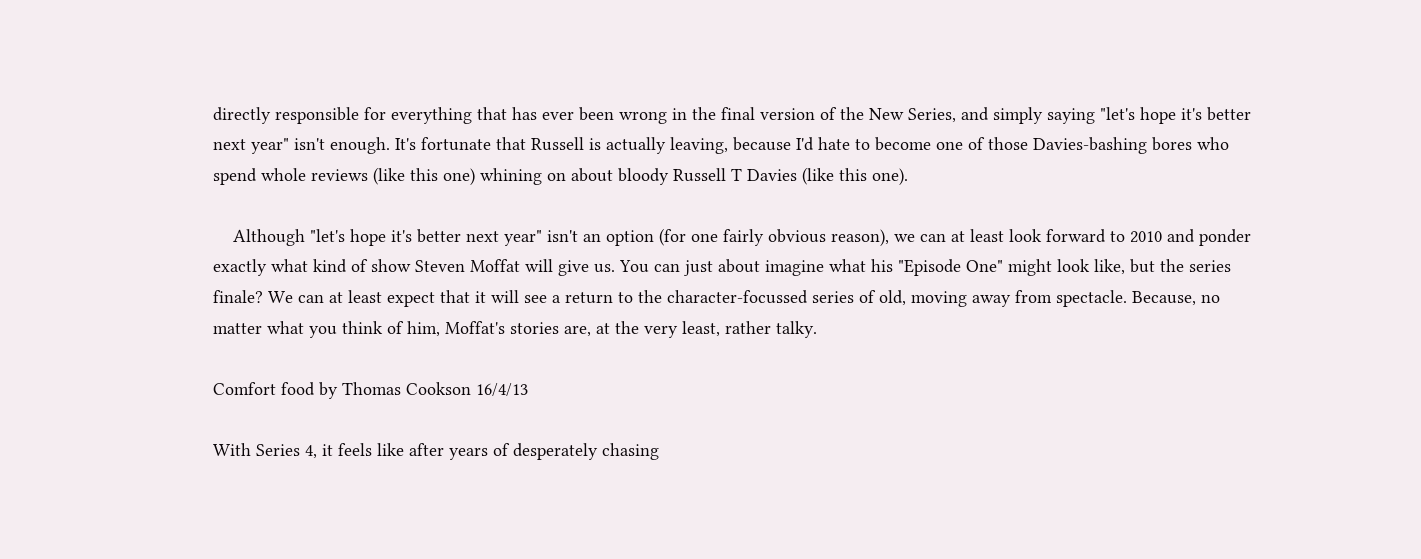directly responsible for everything that has ever been wrong in the final version of the New Series, and simply saying "let's hope it's better next year" isn't enough. It's fortunate that Russell is actually leaving, because I'd hate to become one of those Davies-bashing bores who spend whole reviews (like this one) whining on about bloody Russell T Davies (like this one).

    Although "let's hope it's better next year" isn't an option (for one fairly obvious reason), we can at least look forward to 2010 and ponder exactly what kind of show Steven Moffat will give us. You can just about imagine what his "Episode One" might look like, but the series finale? We can at least expect that it will see a return to the character-focussed series of old, moving away from spectacle. Because, no matter what you think of him, Moffat's stories are, at the very least, rather talky.

Comfort food by Thomas Cookson 16/4/13

With Series 4, it feels like after years of desperately chasing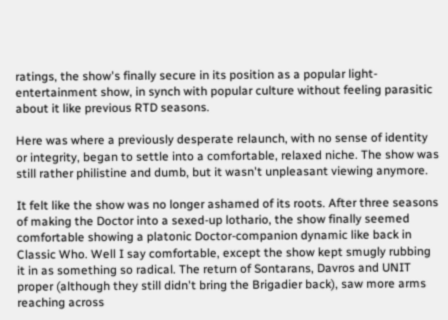ratings, the show's finally secure in its position as a popular light-entertainment show, in synch with popular culture without feeling parasitic about it like previous RTD seasons.

Here was where a previously desperate relaunch, with no sense of identity or integrity, began to settle into a comfortable, relaxed niche. The show was still rather philistine and dumb, but it wasn't unpleasant viewing anymore.

It felt like the show was no longer ashamed of its roots. After three seasons of making the Doctor into a sexed-up lothario, the show finally seemed comfortable showing a platonic Doctor-companion dynamic like back in Classic Who. Well I say comfortable, except the show kept smugly rubbing it in as something so radical. The return of Sontarans, Davros and UNIT proper (although they still didn't bring the Brigadier back), saw more arms reaching across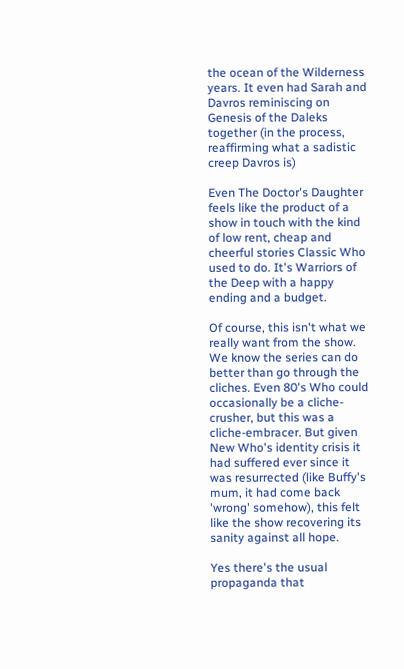the ocean of the Wilderness years. It even had Sarah and Davros reminiscing on Genesis of the Daleks together (in the process, reaffirming what a sadistic creep Davros is)

Even The Doctor's Daughter feels like the product of a show in touch with the kind of low rent, cheap and cheerful stories Classic Who used to do. It's Warriors of the Deep with a happy ending and a budget.

Of course, this isn't what we really want from the show. We know the series can do better than go through the cliches. Even 80's Who could occasionally be a cliche-crusher, but this was a cliche-embracer. But given New Who's identity crisis it had suffered ever since it was resurrected (like Buffy's mum, it had come back 'wrong' somehow), this felt like the show recovering its sanity against all hope.

Yes there's the usual propaganda that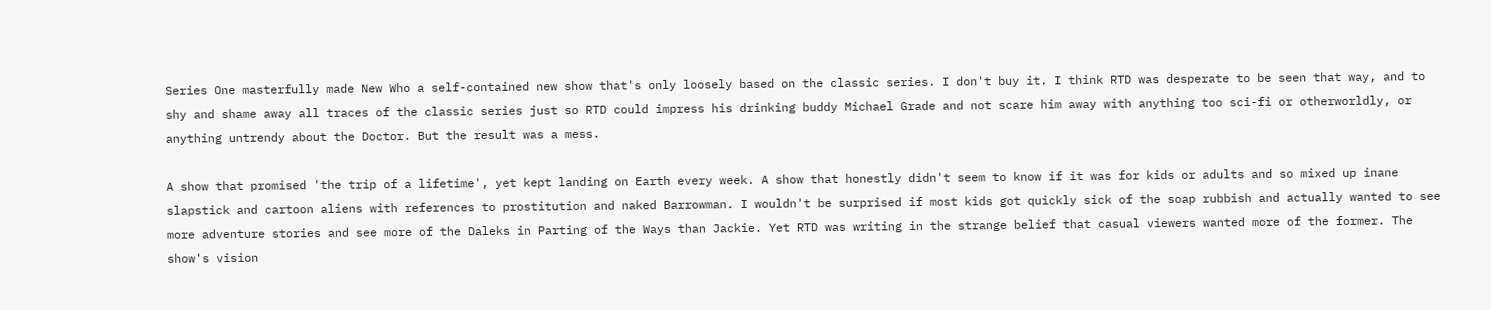Series One masterfully made New Who a self-contained new show that's only loosely based on the classic series. I don't buy it. I think RTD was desperate to be seen that way, and to shy and shame away all traces of the classic series just so RTD could impress his drinking buddy Michael Grade and not scare him away with anything too sci-fi or otherworldly, or anything untrendy about the Doctor. But the result was a mess.

A show that promised 'the trip of a lifetime', yet kept landing on Earth every week. A show that honestly didn't seem to know if it was for kids or adults and so mixed up inane slapstick and cartoon aliens with references to prostitution and naked Barrowman. I wouldn't be surprised if most kids got quickly sick of the soap rubbish and actually wanted to see more adventure stories and see more of the Daleks in Parting of the Ways than Jackie. Yet RTD was writing in the strange belief that casual viewers wanted more of the former. The show's vision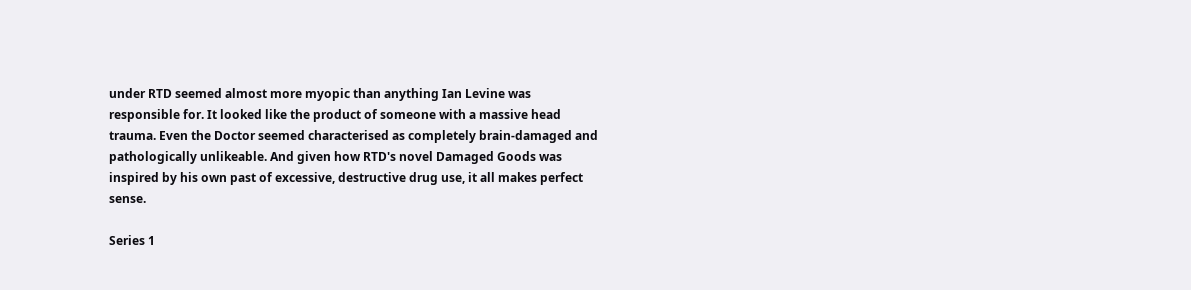under RTD seemed almost more myopic than anything Ian Levine was responsible for. It looked like the product of someone with a massive head trauma. Even the Doctor seemed characterised as completely brain-damaged and pathologically unlikeable. And given how RTD's novel Damaged Goods was inspired by his own past of excessive, destructive drug use, it all makes perfect sense.

Series 1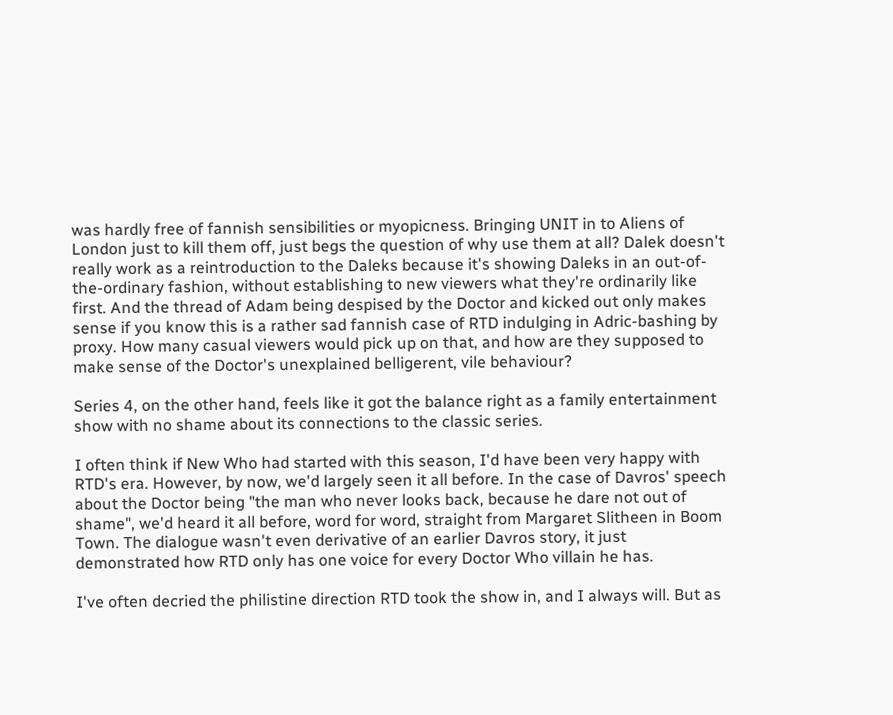was hardly free of fannish sensibilities or myopicness. Bringing UNIT in to Aliens of London just to kill them off, just begs the question of why use them at all? Dalek doesn't really work as a reintroduction to the Daleks because it's showing Daleks in an out-of-the-ordinary fashion, without establishing to new viewers what they're ordinarily like first. And the thread of Adam being despised by the Doctor and kicked out only makes sense if you know this is a rather sad fannish case of RTD indulging in Adric-bashing by proxy. How many casual viewers would pick up on that, and how are they supposed to make sense of the Doctor's unexplained belligerent, vile behaviour?

Series 4, on the other hand, feels like it got the balance right as a family entertainment show with no shame about its connections to the classic series.

I often think if New Who had started with this season, I'd have been very happy with RTD's era. However, by now, we'd largely seen it all before. In the case of Davros' speech about the Doctor being "the man who never looks back, because he dare not out of shame", we'd heard it all before, word for word, straight from Margaret Slitheen in Boom Town. The dialogue wasn't even derivative of an earlier Davros story, it just demonstrated how RTD only has one voice for every Doctor Who villain he has.

I've often decried the philistine direction RTD took the show in, and I always will. But as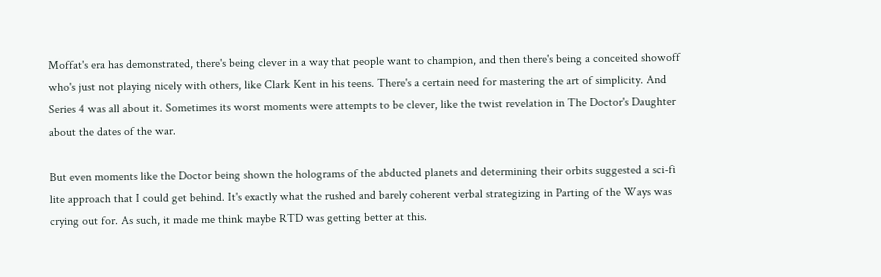Moffat's era has demonstrated, there's being clever in a way that people want to champion, and then there's being a conceited showoff who's just not playing nicely with others, like Clark Kent in his teens. There's a certain need for mastering the art of simplicity. And Series 4 was all about it. Sometimes its worst moments were attempts to be clever, like the twist revelation in The Doctor's Daughter about the dates of the war.

But even moments like the Doctor being shown the holograms of the abducted planets and determining their orbits suggested a sci-fi lite approach that I could get behind. It's exactly what the rushed and barely coherent verbal strategizing in Parting of the Ways was crying out for. As such, it made me think maybe RTD was getting better at this.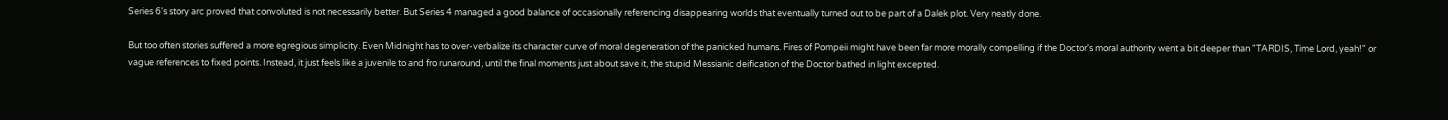Series 6's story arc proved that convoluted is not necessarily better. But Series 4 managed a good balance of occasionally referencing disappearing worlds that eventually turned out to be part of a Dalek plot. Very neatly done.

But too often stories suffered a more egregious simplicity. Even Midnight has to over-verbalize its character curve of moral degeneration of the panicked humans. Fires of Pompeii might have been far more morally compelling if the Doctor's moral authority went a bit deeper than "TARDIS, Time Lord, yeah!" or vague references to fixed points. Instead, it just feels like a juvenile to and fro runaround, until the final moments just about save it, the stupid Messianic deification of the Doctor bathed in light excepted.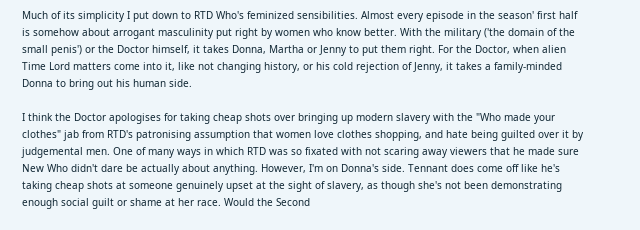Much of its simplicity I put down to RTD Who's feminized sensibilities. Almost every episode in the season' first half is somehow about arrogant masculinity put right by women who know better. With the military ('the domain of the small penis') or the Doctor himself, it takes Donna, Martha or Jenny to put them right. For the Doctor, when alien Time Lord matters come into it, like not changing history, or his cold rejection of Jenny, it takes a family-minded Donna to bring out his human side.

I think the Doctor apologises for taking cheap shots over bringing up modern slavery with the "Who made your clothes" jab from RTD's patronising assumption that women love clothes shopping, and hate being guilted over it by judgemental men. One of many ways in which RTD was so fixated with not scaring away viewers that he made sure New Who didn't dare be actually about anything. However, I'm on Donna's side. Tennant does come off like he's taking cheap shots at someone genuinely upset at the sight of slavery, as though she's not been demonstrating enough social guilt or shame at her race. Would the Second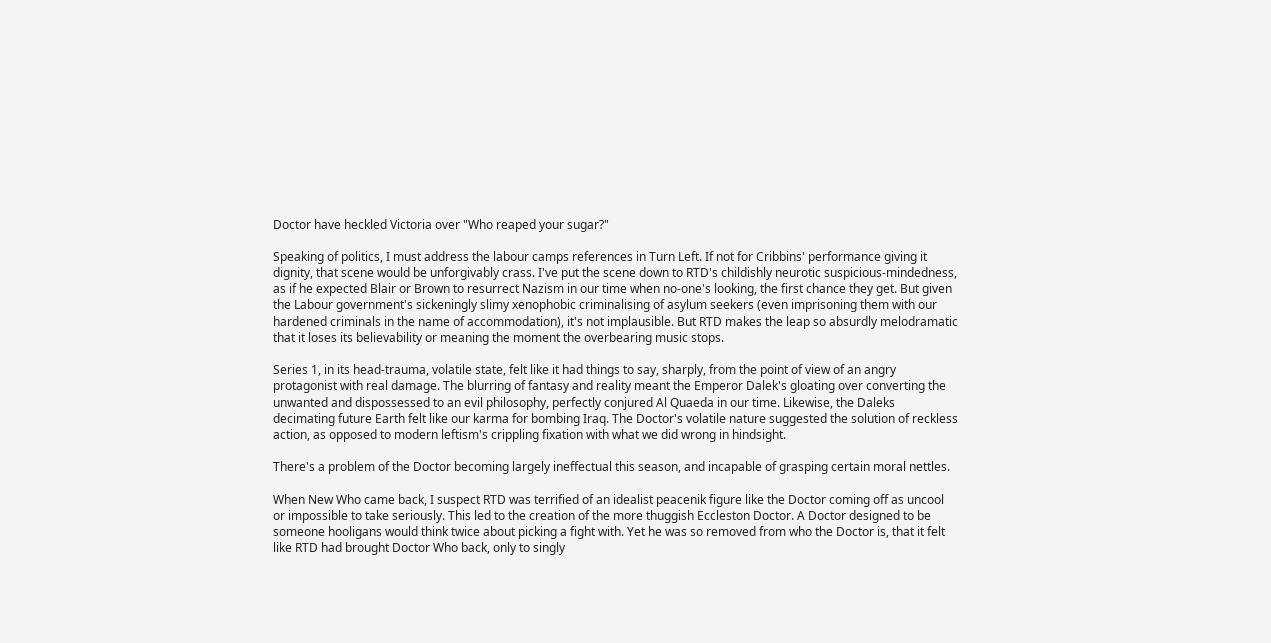Doctor have heckled Victoria over "Who reaped your sugar?"

Speaking of politics, I must address the labour camps references in Turn Left. If not for Cribbins' performance giving it dignity, that scene would be unforgivably crass. I've put the scene down to RTD's childishly neurotic suspicious-mindedness, as if he expected Blair or Brown to resurrect Nazism in our time when no-one's looking, the first chance they get. But given the Labour government's sickeningly slimy xenophobic criminalising of asylum seekers (even imprisoning them with our hardened criminals in the name of accommodation), it's not implausible. But RTD makes the leap so absurdly melodramatic that it loses its believability or meaning the moment the overbearing music stops.

Series 1, in its head-trauma, volatile state, felt like it had things to say, sharply, from the point of view of an angry protagonist with real damage. The blurring of fantasy and reality meant the Emperor Dalek's gloating over converting the unwanted and dispossessed to an evil philosophy, perfectly conjured Al Quaeda in our time. Likewise, the Daleks decimating future Earth felt like our karma for bombing Iraq. The Doctor's volatile nature suggested the solution of reckless action, as opposed to modern leftism's crippling fixation with what we did wrong in hindsight.

There's a problem of the Doctor becoming largely ineffectual this season, and incapable of grasping certain moral nettles.

When New Who came back, I suspect RTD was terrified of an idealist peacenik figure like the Doctor coming off as uncool or impossible to take seriously. This led to the creation of the more thuggish Eccleston Doctor. A Doctor designed to be someone hooligans would think twice about picking a fight with. Yet he was so removed from who the Doctor is, that it felt like RTD had brought Doctor Who back, only to singly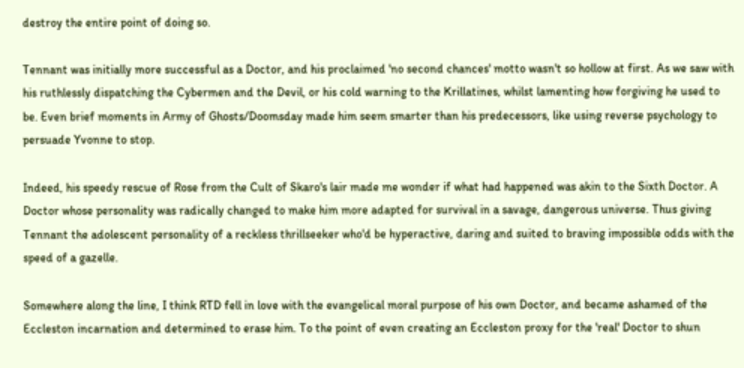destroy the entire point of doing so.

Tennant was initially more successful as a Doctor, and his proclaimed 'no second chances' motto wasn't so hollow at first. As we saw with his ruthlessly dispatching the Cybermen and the Devil, or his cold warning to the Krillatines, whilst lamenting how forgiving he used to be. Even brief moments in Army of Ghosts/Doomsday made him seem smarter than his predecessors, like using reverse psychology to persuade Yvonne to stop.

Indeed, his speedy rescue of Rose from the Cult of Skaro's lair made me wonder if what had happened was akin to the Sixth Doctor. A Doctor whose personality was radically changed to make him more adapted for survival in a savage, dangerous universe. Thus giving Tennant the adolescent personality of a reckless thrillseeker who'd be hyperactive, daring and suited to braving impossible odds with the speed of a gazelle.

Somewhere along the line, I think RTD fell in love with the evangelical moral purpose of his own Doctor, and became ashamed of the Eccleston incarnation and determined to erase him. To the point of even creating an Eccleston proxy for the 'real' Doctor to shun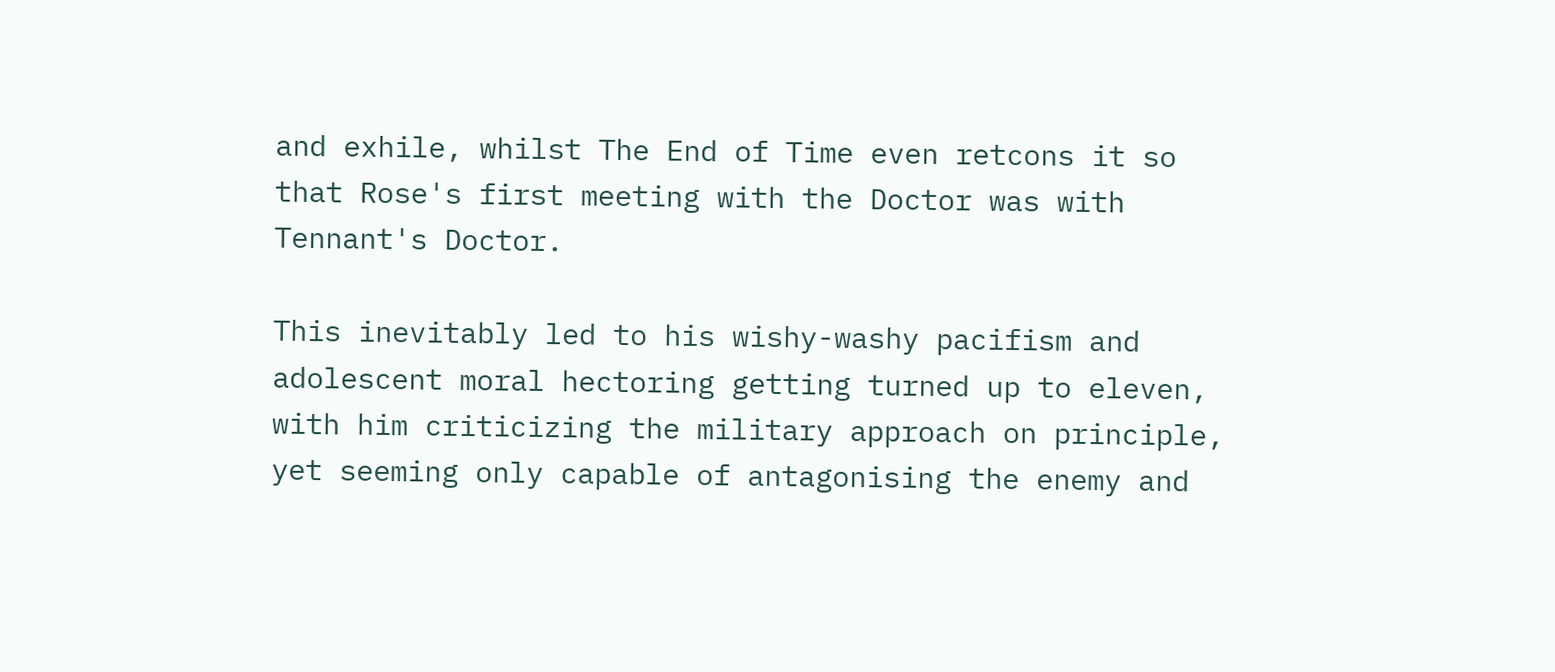and exhile, whilst The End of Time even retcons it so that Rose's first meeting with the Doctor was with Tennant's Doctor.

This inevitably led to his wishy-washy pacifism and adolescent moral hectoring getting turned up to eleven, with him criticizing the military approach on principle, yet seeming only capable of antagonising the enemy and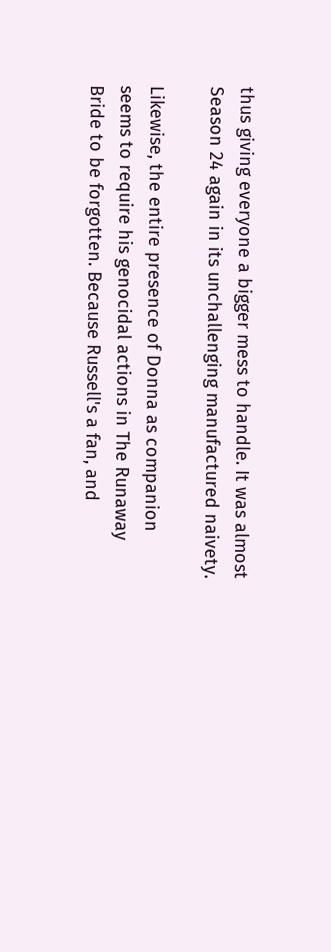thus giving everyone a bigger mess to handle. It was almost Season 24 again in its unchallenging manufactured naivety.

Likewise, the entire presence of Donna as companion seems to require his genocidal actions in The Runaway Bride to be forgotten. Because Russell's a fan, and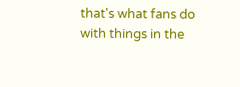that's what fans do with things in the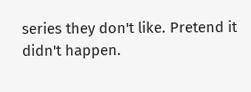series they don't like. Pretend it didn't happen.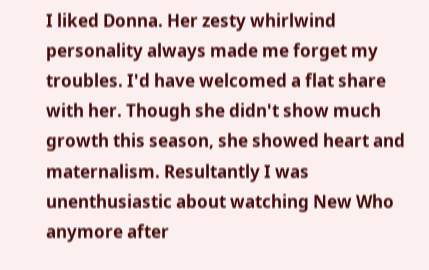I liked Donna. Her zesty whirlwind personality always made me forget my troubles. I'd have welcomed a flat share with her. Though she didn't show much growth this season, she showed heart and maternalism. Resultantly I was unenthusiastic about watching New Who anymore after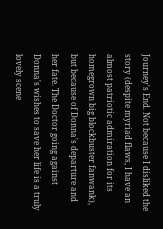Journey's End. Not because I disliked the story (despite myriad flaws, I have an almost patriotic admiration for its homegrown big blockbuster fanwank), but because of Donna's departure and her fate. The Doctor going against Donna's wishes to save her life is a truly lovely scene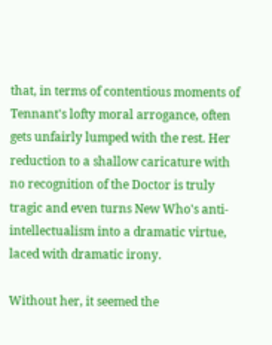that, in terms of contentious moments of Tennant's lofty moral arrogance, often gets unfairly lumped with the rest. Her reduction to a shallow caricature with no recognition of the Doctor is truly tragic and even turns New Who's anti-intellectualism into a dramatic virtue, laced with dramatic irony.

Without her, it seemed the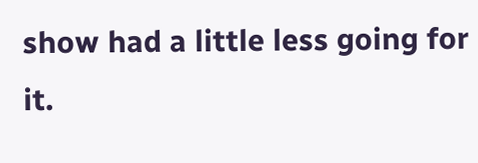show had a little less going for it.